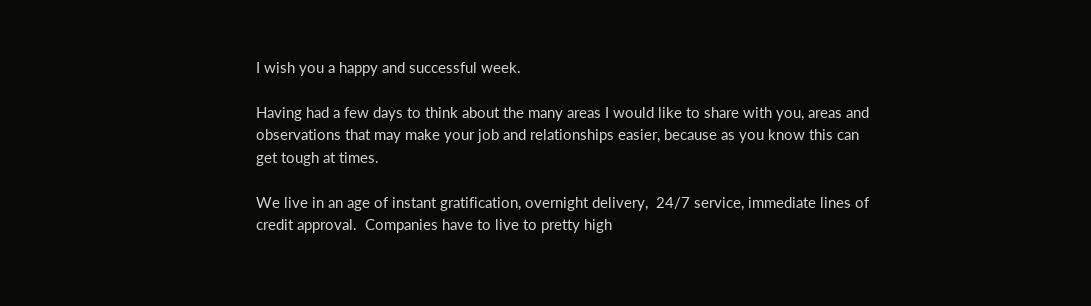I wish you a happy and successful week.

Having had a few days to think about the many areas I would like to share with you, areas and observations that may make your job and relationships easier, because as you know this can get tough at times.

We live in an age of instant gratification, overnight delivery,  24/7 service, immediate lines of credit approval.  Companies have to live to pretty high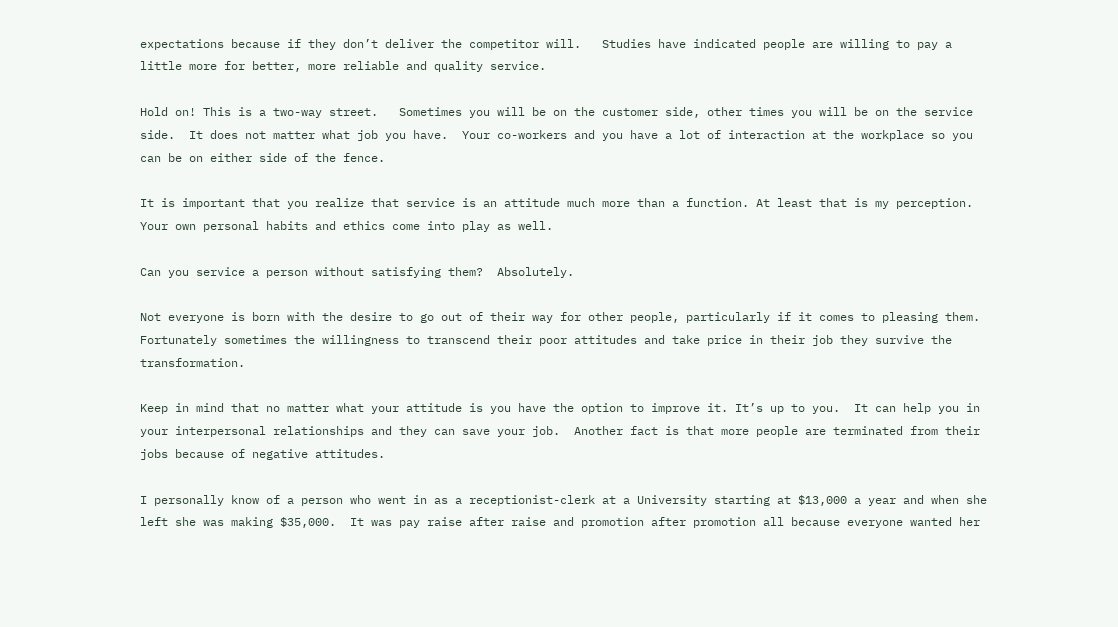expectations because if they don’t deliver the competitor will.   Studies have indicated people are willing to pay a little more for better, more reliable and quality service.

Hold on! This is a two-way street.   Sometimes you will be on the customer side, other times you will be on the service side.  It does not matter what job you have.  Your co-workers and you have a lot of interaction at the workplace so you can be on either side of the fence.

It is important that you realize that service is an attitude much more than a function. At least that is my perception.  Your own personal habits and ethics come into play as well.

Can you service a person without satisfying them?  Absolutely.

Not everyone is born with the desire to go out of their way for other people, particularly if it comes to pleasing them.  Fortunately sometimes the willingness to transcend their poor attitudes and take price in their job they survive the transformation.

Keep in mind that no matter what your attitude is you have the option to improve it. It’s up to you.  It can help you in your interpersonal relationships and they can save your job.  Another fact is that more people are terminated from their jobs because of negative attitudes.

I personally know of a person who went in as a receptionist-clerk at a University starting at $13,000 a year and when she left she was making $35,000.  It was pay raise after raise and promotion after promotion all because everyone wanted her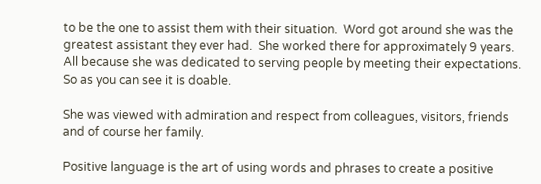to be the one to assist them with their situation.  Word got around she was the greatest assistant they ever had.  She worked there for approximately 9 years. All because she was dedicated to serving people by meeting their expectations.  So as you can see it is doable.

She was viewed with admiration and respect from colleagues, visitors, friends and of course her family.

Positive language is the art of using words and phrases to create a positive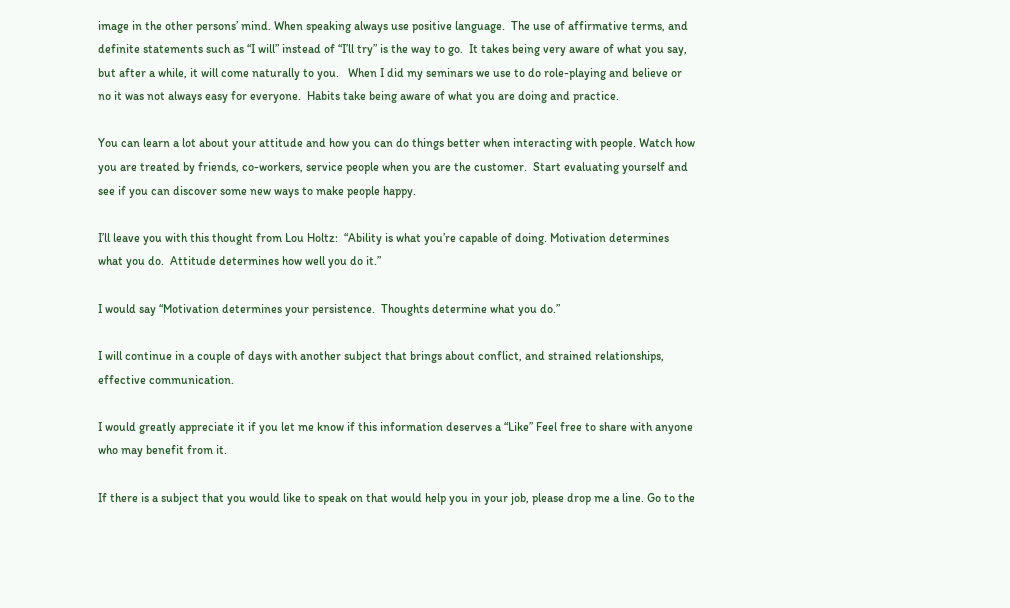image in the other persons’ mind. When speaking always use positive language.  The use of affirmative terms, and definite statements such as “I will” instead of “I’ll try” is the way to go.  It takes being very aware of what you say, but after a while, it will come naturally to you.   When I did my seminars we use to do role-playing and believe or no it was not always easy for everyone.  Habits take being aware of what you are doing and practice.

You can learn a lot about your attitude and how you can do things better when interacting with people. Watch how you are treated by friends, co-workers, service people when you are the customer.  Start evaluating yourself and see if you can discover some new ways to make people happy.

I’ll leave you with this thought from Lou Holtz:  “Ability is what you’re capable of doing. Motivation determines what you do.  Attitude determines how well you do it.”

I would say “Motivation determines your persistence.  Thoughts determine what you do.”

I will continue in a couple of days with another subject that brings about conflict, and strained relationships, effective communication.

I would greatly appreciate it if you let me know if this information deserves a “Like” Feel free to share with anyone who may benefit from it.

If there is a subject that you would like to speak on that would help you in your job, please drop me a line. Go to the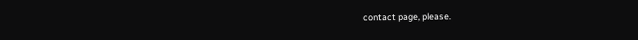contact page, please.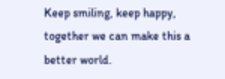Keep smiling, keep happy, together we can make this a better world.